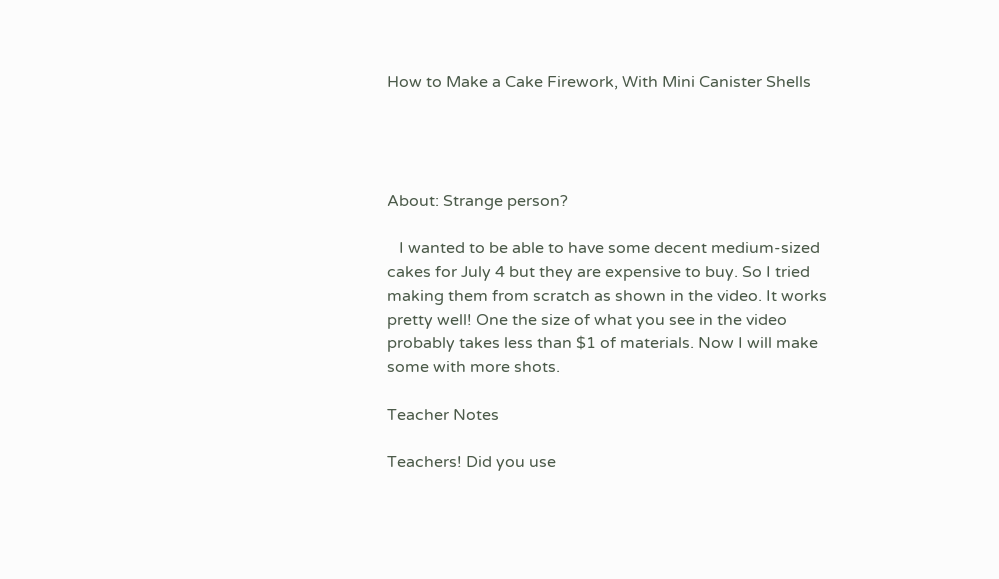How to Make a Cake Firework, With Mini Canister Shells




About: Strange person?

   I wanted to be able to have some decent medium-sized cakes for July 4 but they are expensive to buy. So I tried making them from scratch as shown in the video. It works pretty well! One the size of what you see in the video probably takes less than $1 of materials. Now I will make some with more shots.

Teacher Notes

Teachers! Did you use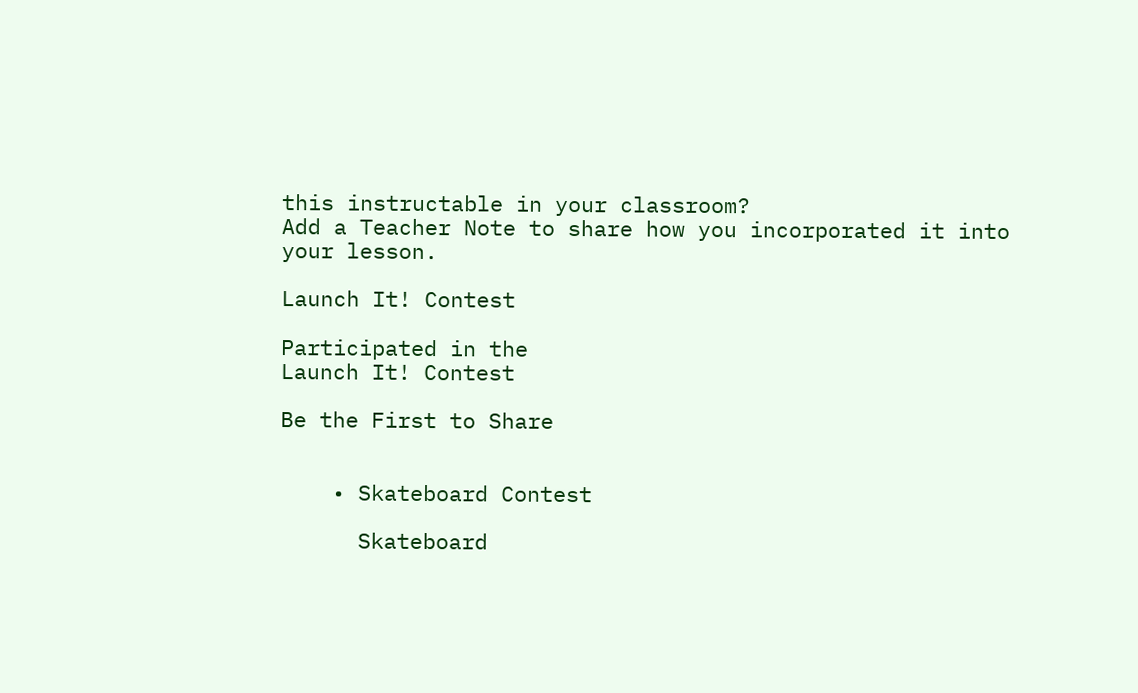this instructable in your classroom?
Add a Teacher Note to share how you incorporated it into your lesson.

Launch It! Contest

Participated in the
Launch It! Contest

Be the First to Share


    • Skateboard Contest

      Skateboard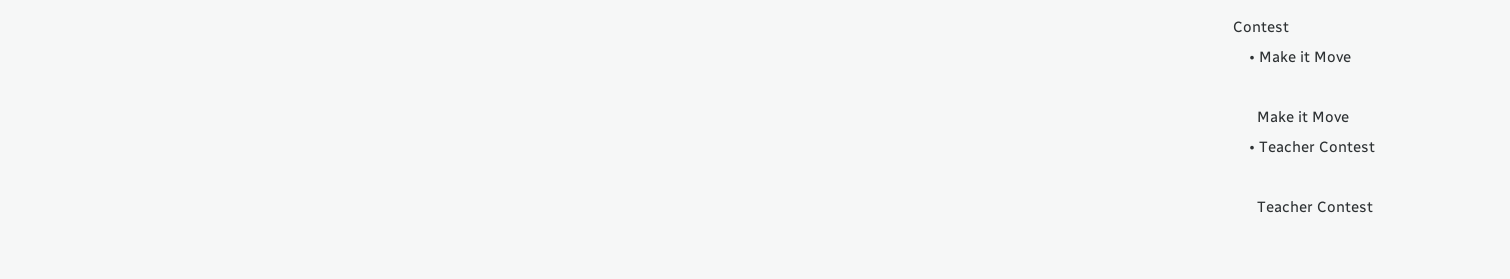Contest
    • Make it Move

      Make it Move
    • Teacher Contest

      Teacher Contest